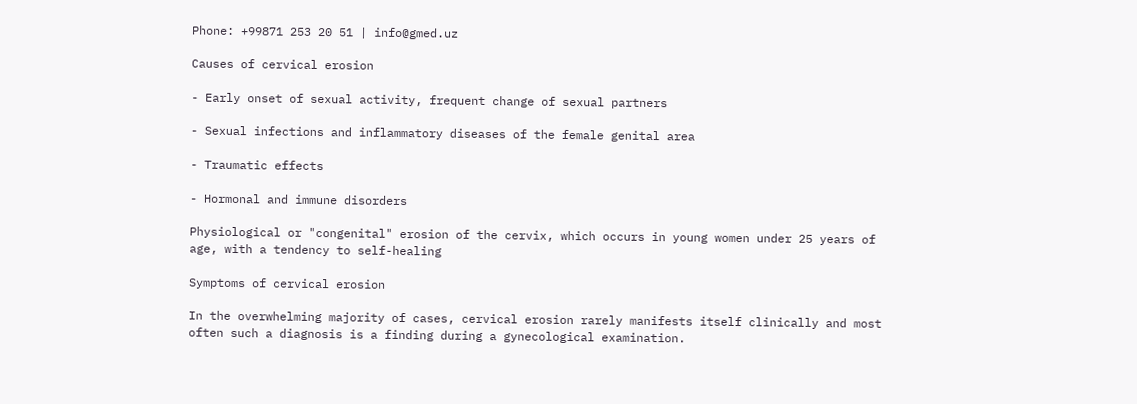Phone: +99871 253 20 51 | info@gmed.uz

Causes of cervical erosion

- Early onset of sexual activity, frequent change of sexual partners

- Sexual infections and inflammatory diseases of the female genital area

- Traumatic effects

- Hormonal and immune disorders

Physiological or "congenital" erosion of the cervix, which occurs in young women under 25 years of age, with a tendency to self-healing

Symptoms of cervical erosion

In the overwhelming majority of cases, cervical erosion rarely manifests itself clinically and most often such a diagnosis is a finding during a gynecological examination.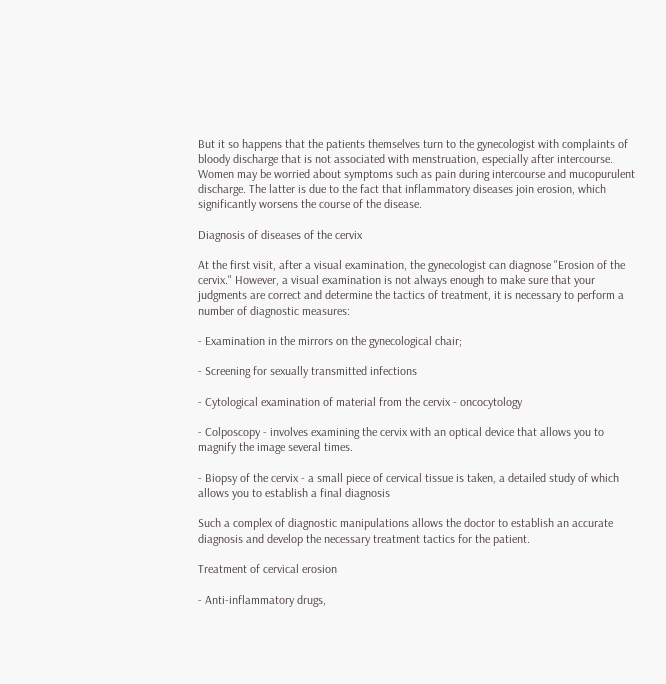But it so happens that the patients themselves turn to the gynecologist with complaints of bloody discharge that is not associated with menstruation, especially after intercourse. Women may be worried about symptoms such as pain during intercourse and mucopurulent discharge. The latter is due to the fact that inflammatory diseases join erosion, which significantly worsens the course of the disease.

Diagnosis of diseases of the cervix

At the first visit, after a visual examination, the gynecologist can diagnose "Erosion of the cervix." However, a visual examination is not always enough to make sure that your judgments are correct and determine the tactics of treatment, it is necessary to perform a number of diagnostic measures:

- Examination in the mirrors on the gynecological chair;

- Screening for sexually transmitted infections

- Cytological examination of material from the cervix - oncocytology

- Colposcopy - involves examining the cervix with an optical device that allows you to magnify the image several times.

- Biopsy of the cervix - a small piece of cervical tissue is taken, a detailed study of which allows you to establish a final diagnosis

Such a complex of diagnostic manipulations allows the doctor to establish an accurate diagnosis and develop the necessary treatment tactics for the patient.

Treatment of cervical erosion

- Anti-inflammatory drugs,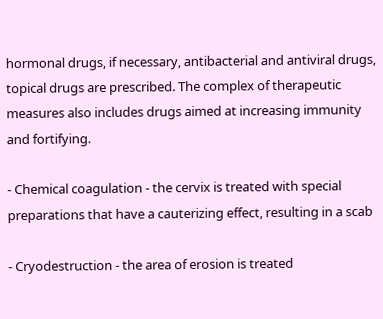hormonal drugs, if necessary, antibacterial and antiviral drugs, topical drugs are prescribed. The complex of therapeutic measures also includes drugs aimed at increasing immunity and fortifying.

- Chemical coagulation - the cervix is treated with special preparations that have a cauterizing effect, resulting in a scab

- Cryodestruction - the area of erosion is treated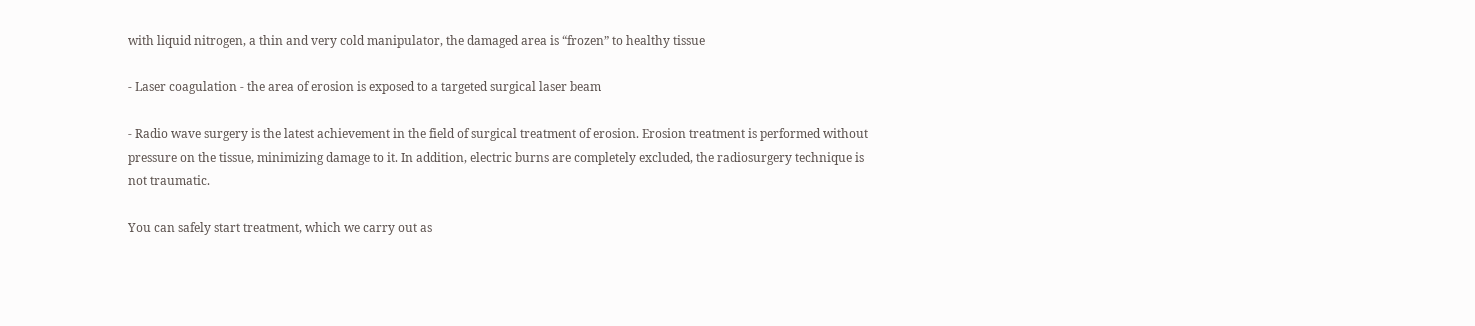with liquid nitrogen, a thin and very cold manipulator, the damaged area is “frozen” to healthy tissue

- Laser coagulation - the area of erosion is exposed to a targeted surgical laser beam

- Radio wave surgery is the latest achievement in the field of surgical treatment of erosion. Erosion treatment is performed without pressure on the tissue, minimizing damage to it. In addition, electric burns are completely excluded, the radiosurgery technique is not traumatic.

You can safely start treatment, which we carry out as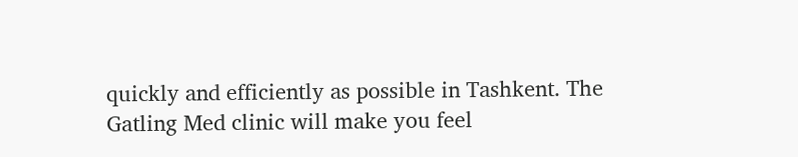quickly and efficiently as possible in Tashkent. The Gatling Med clinic will make you feel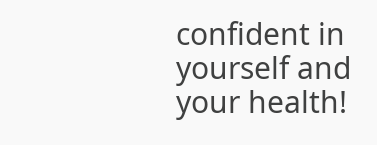confident in yourself and your health!